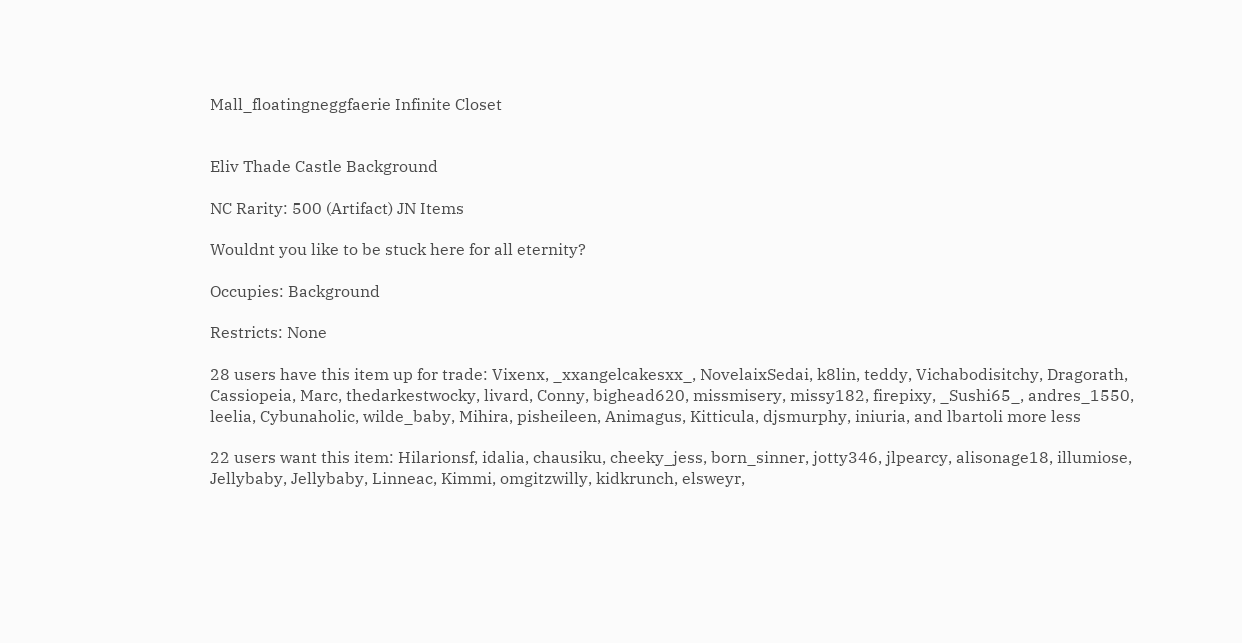Mall_floatingneggfaerie Infinite Closet


Eliv Thade Castle Background

NC Rarity: 500 (Artifact) JN Items

Wouldnt you like to be stuck here for all eternity?

Occupies: Background

Restricts: None

28 users have this item up for trade: Vixenx, _xxangelcakesxx_, NovelaixSedai, k8lin, teddy, Vichabodisitchy, Dragorath, Cassiopeia, Marc, thedarkestwocky, livard, Conny, bighead620, missmisery, missy182, firepixy, _Sushi65_, andres_1550, leelia, Cybunaholic, wilde_baby, Mihira, pisheileen, Animagus, Kitticula, djsmurphy, iniuria, and lbartoli more less

22 users want this item: Hilarionsf, idalia, chausiku, cheeky_jess, born_sinner, jotty346, jlpearcy, alisonage18, illumiose, Jellybaby, Jellybaby, Linneac, Kimmi, omgitzwilly, kidkrunch, elsweyr,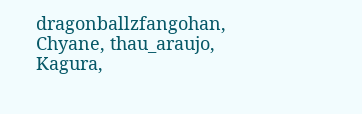dragonballzfangohan, Chyane, thau_araujo, Kagura,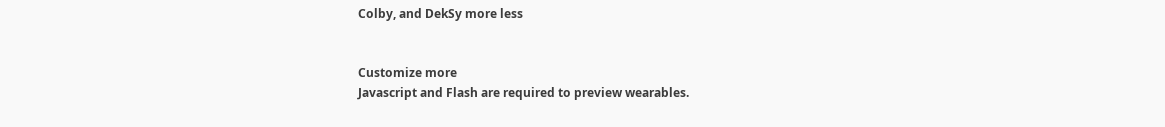Colby, and DekSy more less


Customize more
Javascript and Flash are required to preview wearables.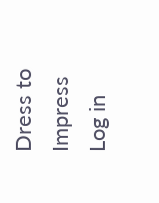Dress to Impress
Log in